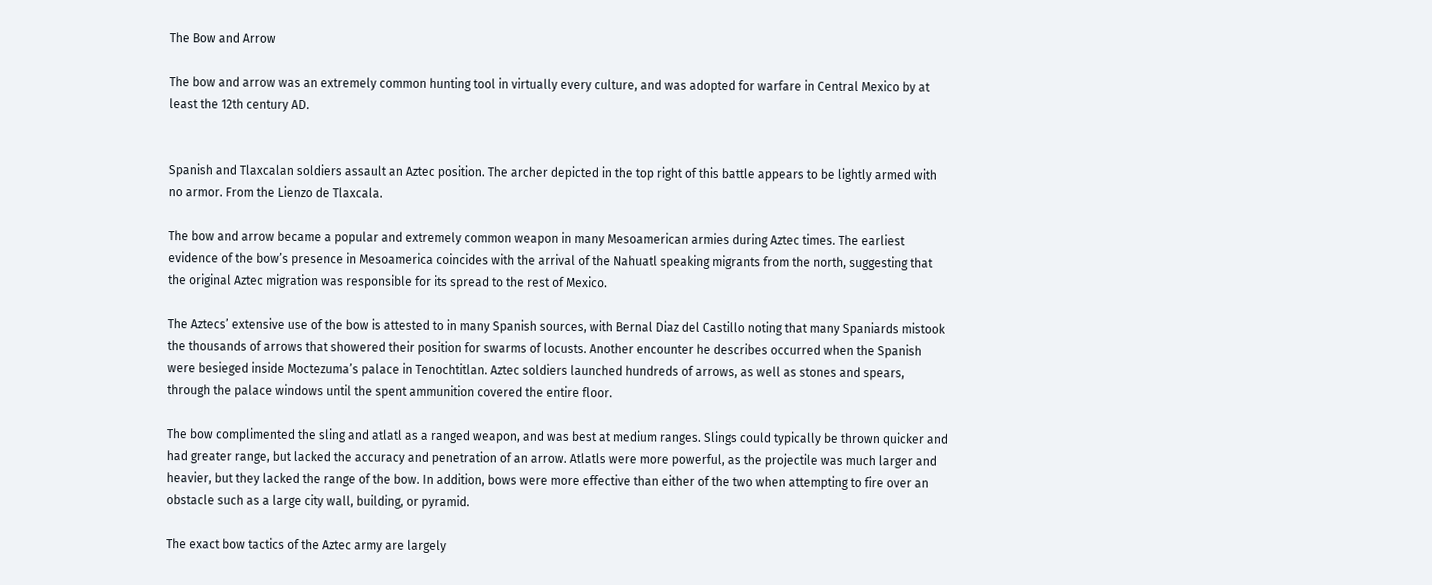The Bow and Arrow

The bow and arrow was an extremely common hunting tool in virtually every culture, and was adopted for warfare in Central Mexico by at least the 12th century AD.


Spanish and Tlaxcalan soldiers assault an Aztec position. The archer depicted in the top right of this battle appears to be lightly armed with no armor. From the Lienzo de Tlaxcala.

The bow and arrow became a popular and extremely common weapon in many Mesoamerican armies during Aztec times. The earliest evidence of the bow’s presence in Mesoamerica coincides with the arrival of the Nahuatl speaking migrants from the north, suggesting that the original Aztec migration was responsible for its spread to the rest of Mexico.

The Aztecs’ extensive use of the bow is attested to in many Spanish sources, with Bernal Diaz del Castillo noting that many Spaniards mistook the thousands of arrows that showered their position for swarms of locusts. Another encounter he describes occurred when the Spanish were besieged inside Moctezuma’s palace in Tenochtitlan. Aztec soldiers launched hundreds of arrows, as well as stones and spears, through the palace windows until the spent ammunition covered the entire floor.

The bow complimented the sling and atlatl as a ranged weapon, and was best at medium ranges. Slings could typically be thrown quicker and had greater range, but lacked the accuracy and penetration of an arrow. Atlatls were more powerful, as the projectile was much larger and heavier, but they lacked the range of the bow. In addition, bows were more effective than either of the two when attempting to fire over an obstacle such as a large city wall, building, or pyramid.

The exact bow tactics of the Aztec army are largely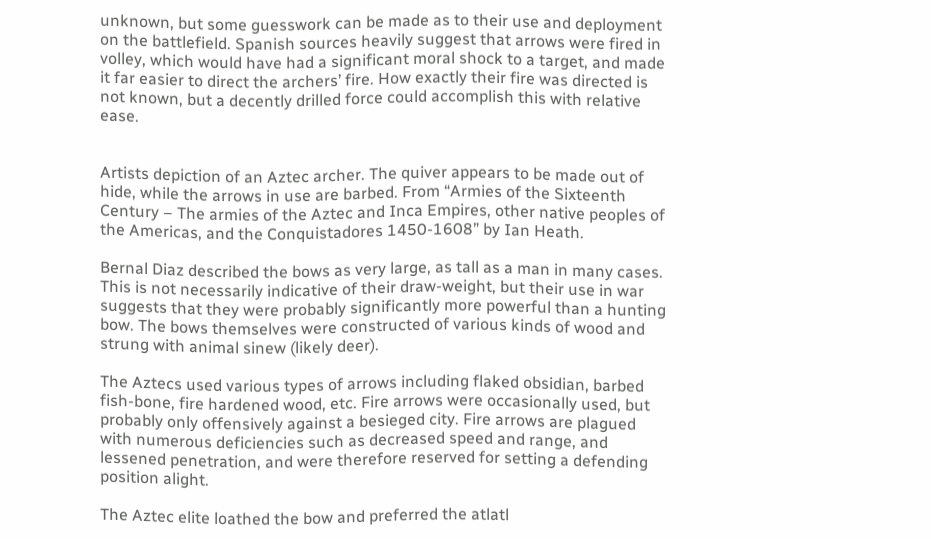unknown, but some guesswork can be made as to their use and deployment on the battlefield. Spanish sources heavily suggest that arrows were fired in volley, which would have had a significant moral shock to a target, and made it far easier to direct the archers’ fire. How exactly their fire was directed is not known, but a decently drilled force could accomplish this with relative ease.


Artists depiction of an Aztec archer. The quiver appears to be made out of hide, while the arrows in use are barbed. From “Armies of the Sixteenth Century – The armies of the Aztec and Inca Empires, other native peoples of the Americas, and the Conquistadores 1450-1608” by Ian Heath.

Bernal Diaz described the bows as very large, as tall as a man in many cases. This is not necessarily indicative of their draw-weight, but their use in war suggests that they were probably significantly more powerful than a hunting bow. The bows themselves were constructed of various kinds of wood and strung with animal sinew (likely deer).

The Aztecs used various types of arrows including flaked obsidian, barbed fish-bone, fire hardened wood, etc. Fire arrows were occasionally used, but probably only offensively against a besieged city. Fire arrows are plagued with numerous deficiencies such as decreased speed and range, and lessened penetration, and were therefore reserved for setting a defending position alight.

The Aztec elite loathed the bow and preferred the atlatl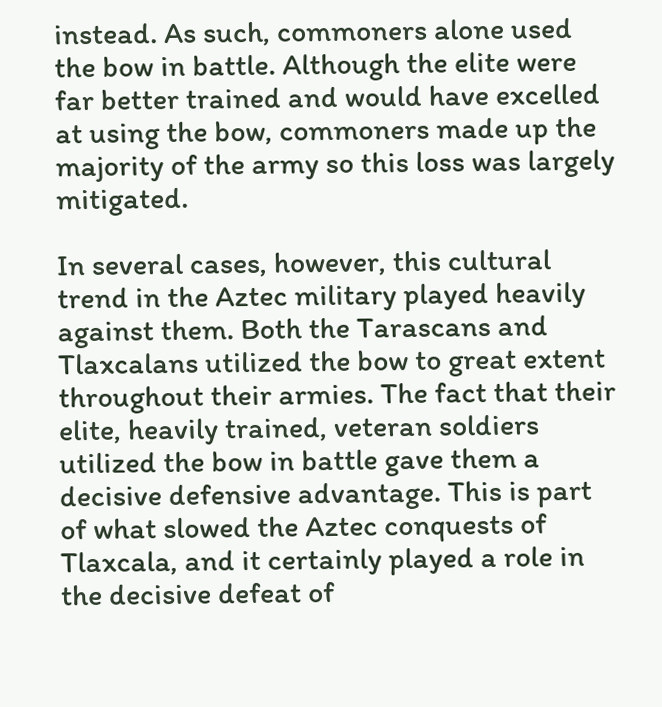instead. As such, commoners alone used the bow in battle. Although the elite were far better trained and would have excelled at using the bow, commoners made up the majority of the army so this loss was largely mitigated.

In several cases, however, this cultural trend in the Aztec military played heavily against them. Both the Tarascans and Tlaxcalans utilized the bow to great extent throughout their armies. The fact that their elite, heavily trained, veteran soldiers utilized the bow in battle gave them a decisive defensive advantage. This is part of what slowed the Aztec conquests of Tlaxcala, and it certainly played a role in the decisive defeat of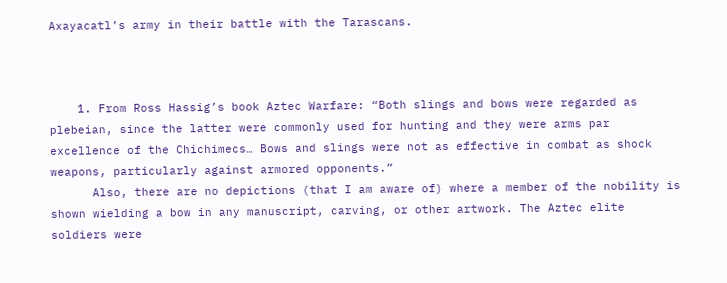Axayacatl’s army in their battle with the Tarascans.



    1. From Ross Hassig’s book Aztec Warfare: “Both slings and bows were regarded as plebeian, since the latter were commonly used for hunting and they were arms par excellence of the Chichimecs… Bows and slings were not as effective in combat as shock weapons, particularly against armored opponents.”
      Also, there are no depictions (that I am aware of) where a member of the nobility is shown wielding a bow in any manuscript, carving, or other artwork. The Aztec elite soldiers were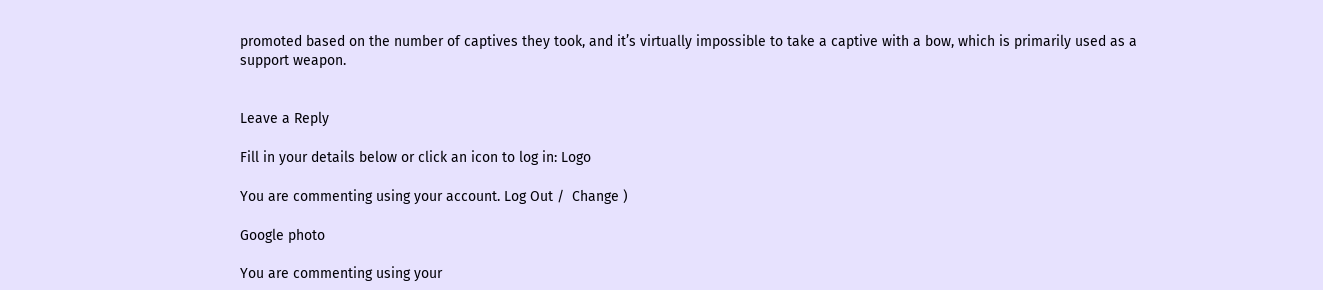promoted based on the number of captives they took, and it’s virtually impossible to take a captive with a bow, which is primarily used as a support weapon.


Leave a Reply

Fill in your details below or click an icon to log in: Logo

You are commenting using your account. Log Out /  Change )

Google photo

You are commenting using your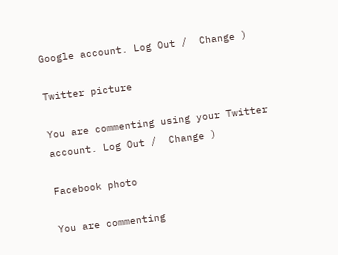Google account. Log Out /  Change )

Twitter picture

You are commenting using your Twitter account. Log Out /  Change )

Facebook photo

You are commenting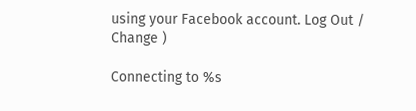using your Facebook account. Log Out /  Change )

Connecting to %s